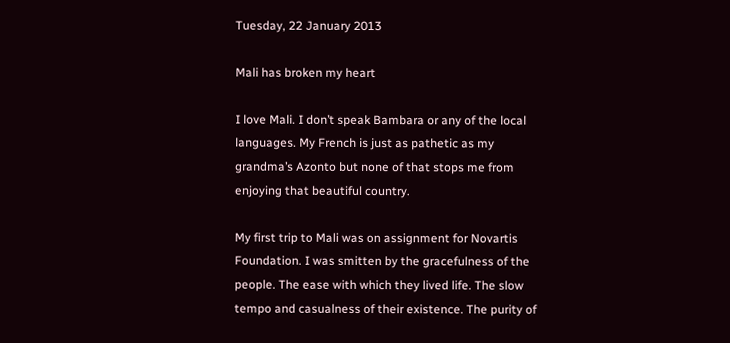Tuesday, 22 January 2013

Mali has broken my heart

I love Mali. I don’t speak Bambara or any of the local languages. My French is just as pathetic as my grandma’s Azonto but none of that stops me from enjoying that beautiful country.

My first trip to Mali was on assignment for Novartis Foundation. I was smitten by the gracefulness of the people. The ease with which they lived life. The slow tempo and casualness of their existence. The purity of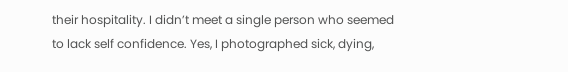their hospitality. I didn’t meet a single person who seemed to lack self confidence. Yes, I photographed sick, dying,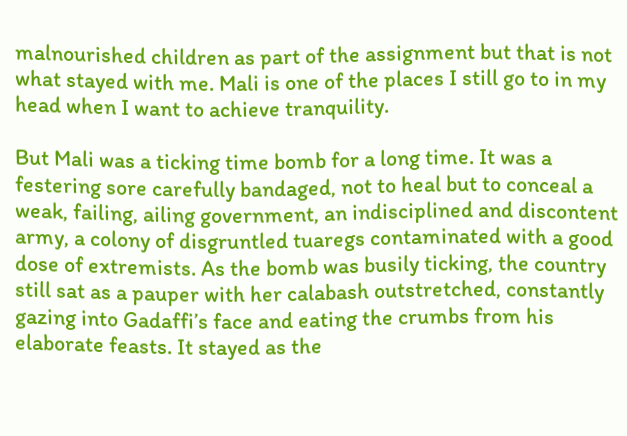malnourished children as part of the assignment but that is not what stayed with me. Mali is one of the places I still go to in my head when I want to achieve tranquility.

But Mali was a ticking time bomb for a long time. It was a festering sore carefully bandaged, not to heal but to conceal a weak, failing, ailing government, an indisciplined and discontent army, a colony of disgruntled tuaregs contaminated with a good dose of extremists. As the bomb was busily ticking, the country still sat as a pauper with her calabash outstretched, constantly gazing into Gadaffi’s face and eating the crumbs from his elaborate feasts. It stayed as the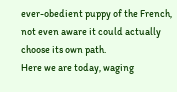ever-obedient puppy of the French, not even aware it could actually choose its own path.
Here we are today, waging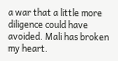a war that a little more diligence could have avoided. Mali has broken my heart.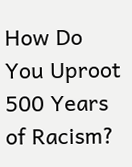How Do You Uproot 500 Years of Racism?